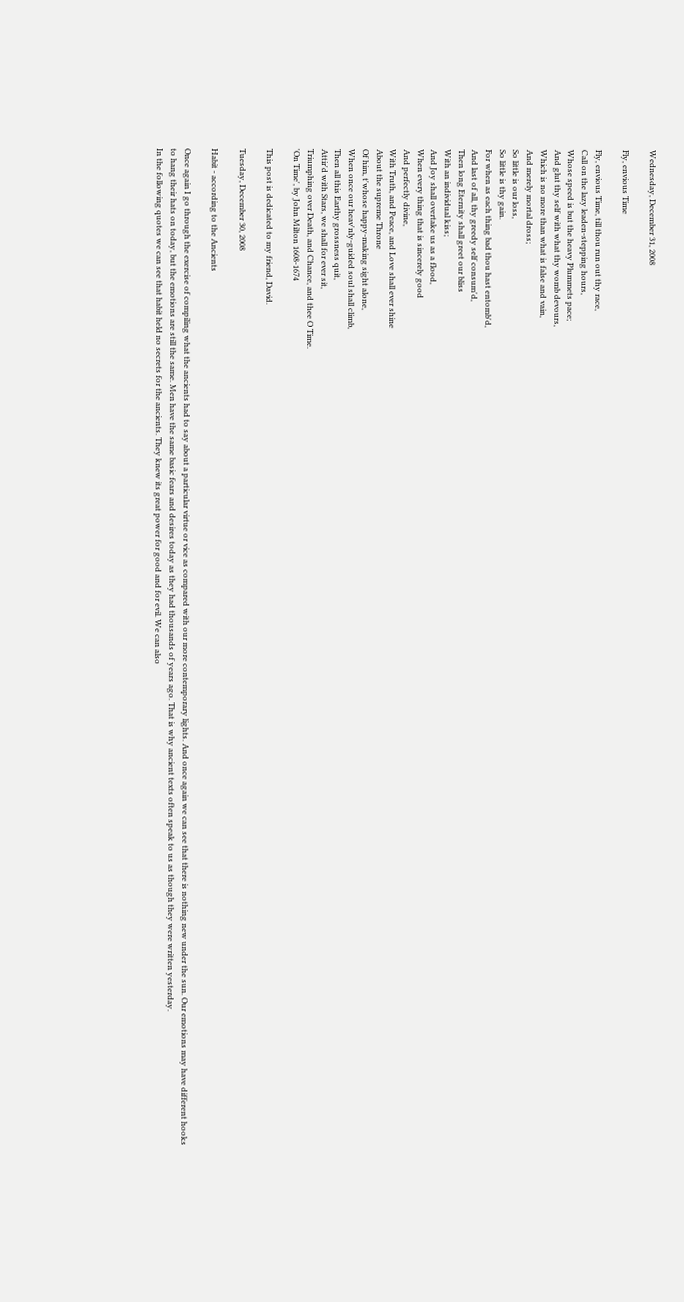Wednesday, December 31, 2008

Fly, envious Time

Fly, envious Time, till thou run out thy race,
Call on the lazy leaden-stepping hours,
Whose speed is but the heavy Plummets pace;
And glut thy self with what thy womb devours,
Which is no more than what is false and vain,
And merely mortal dross;
So little is our loss,
So little is thy gain.
For when as each thing bad thou hast entomb'd,
And last of all, thy greedy self consum'd,
Then long Eternity shall greet our bliss
With an individual kiss;
And Joy shall overtake us as a flood,
When every thing that is sincerely good
And perfectly divine,
With Truth, and Peace, and Love shall ever shine
About the supreme Throne
Of him, t'whose happy-making sight alone,
When once our heav'nly-guided soul shall climb,
Then all this Earthy grossness quit,
Attir'd with Stars, we shall for ever sit,
Triumphing over Death, and Chance, and thee O Time.
'On Time', by John Milton 1608-1674

This post is dedicated to my friend, David.

Tuesday, December 30, 2008

Habit - according to the Ancients

Once again I go through the exercise of compiling what the ancients had to say about a particular virtue or vice as compared with our more contemporary lights. And once again we can see that there is nothing new under the sun. Our emotions may have different hooks to hang their hats on today, but the emotions are still the same. Men have the same basic fears and desires today as they had thousands of years ago. That is why ancient texts often speak to us as though they were written yesterday.
In the following quotes we can see that habit held no secrets for the ancients. They knew its great power for good and for evil. We can also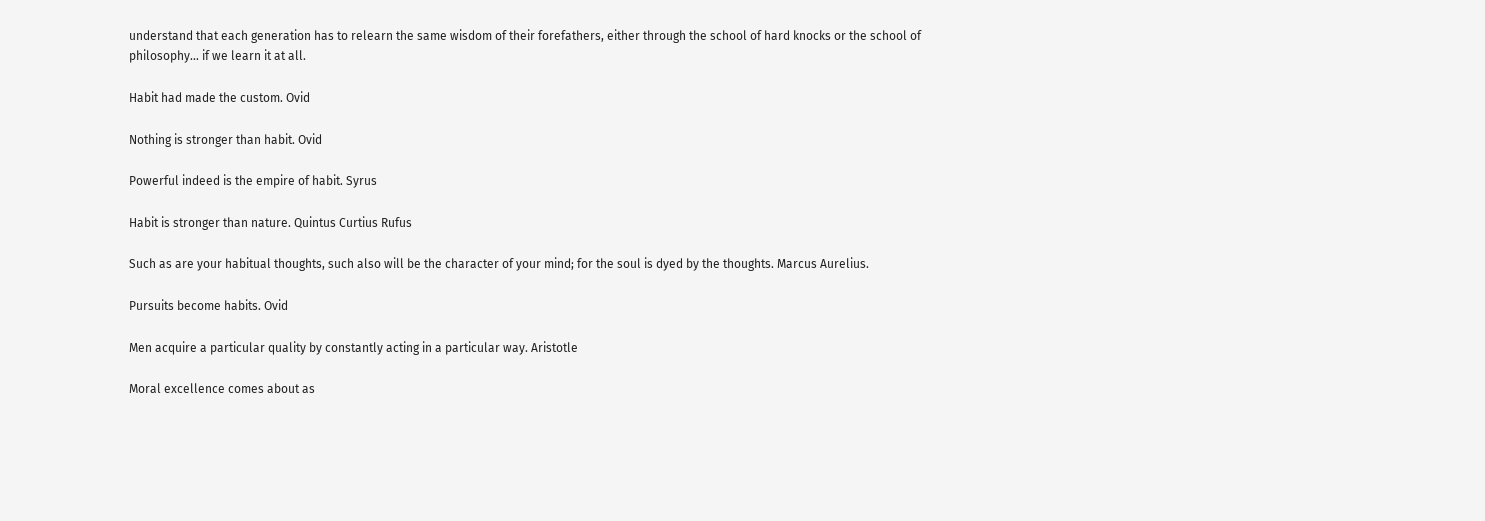understand that each generation has to relearn the same wisdom of their forefathers, either through the school of hard knocks or the school of philosophy… if we learn it at all.

Habit had made the custom. Ovid

Nothing is stronger than habit. Ovid

Powerful indeed is the empire of habit. Syrus

Habit is stronger than nature. Quintus Curtius Rufus

Such as are your habitual thoughts, such also will be the character of your mind; for the soul is dyed by the thoughts. Marcus Aurelius.

Pursuits become habits. Ovid

Men acquire a particular quality by constantly acting in a particular way. Aristotle

Moral excellence comes about as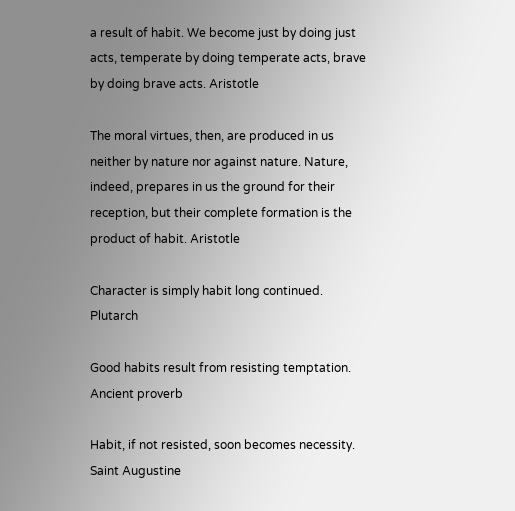a result of habit. We become just by doing just acts, temperate by doing temperate acts, brave by doing brave acts. Aristotle

The moral virtues, then, are produced in us neither by nature nor against nature. Nature, indeed, prepares in us the ground for their reception, but their complete formation is the product of habit. Aristotle

Character is simply habit long continued. Plutarch

Good habits result from resisting temptation. Ancient proverb

Habit, if not resisted, soon becomes necessity. Saint Augustine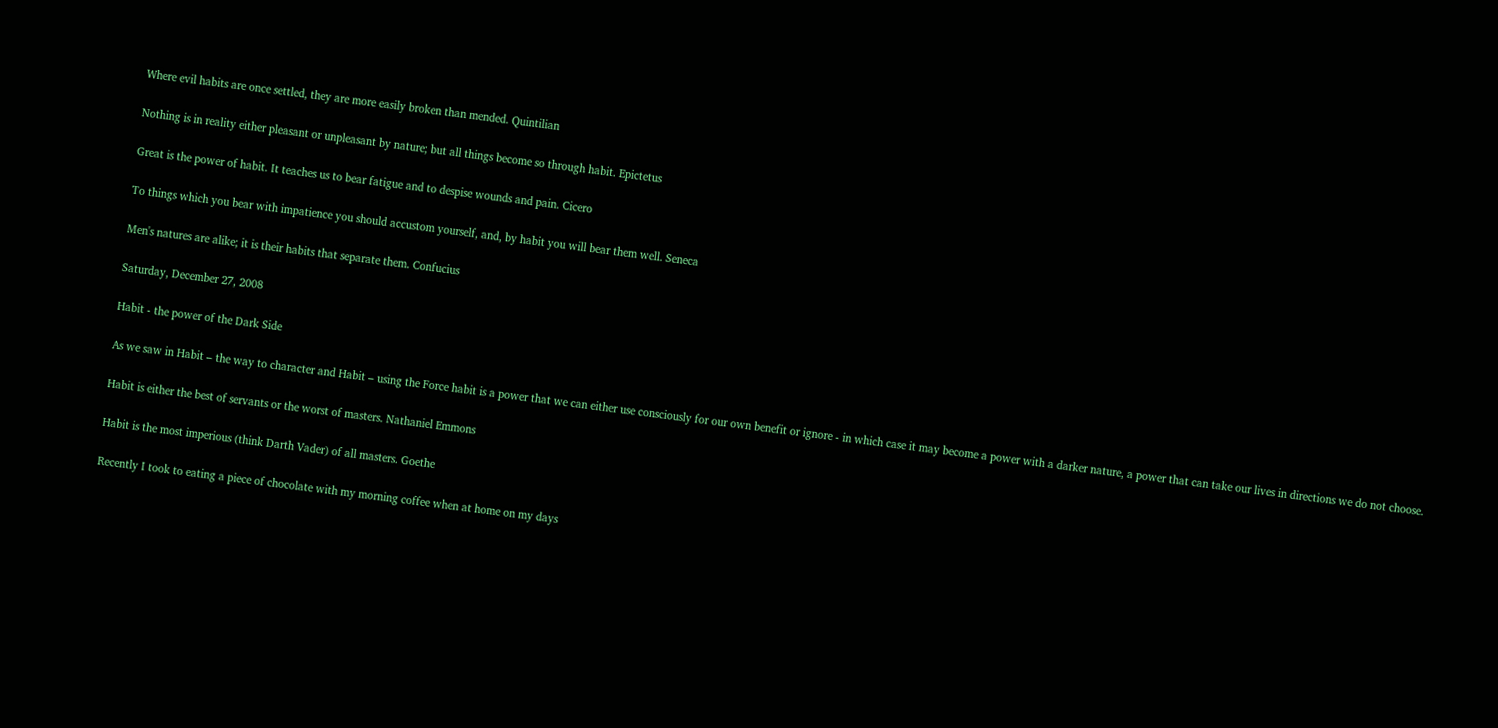Where evil habits are once settled, they are more easily broken than mended. Quintilian

Nothing is in reality either pleasant or unpleasant by nature; but all things become so through habit. Epictetus

Great is the power of habit. It teaches us to bear fatigue and to despise wounds and pain. Cicero

To things which you bear with impatience you should accustom yourself, and, by habit you will bear them well. Seneca

Men's natures are alike; it is their habits that separate them. Confucius

Saturday, December 27, 2008

Habit - the power of the Dark Side

As we saw in Habit – the way to character and Habit – using the Force habit is a power that we can either use consciously for our own benefit or ignore - in which case it may become a power with a darker nature, a power that can take our lives in directions we do not choose.

Habit is either the best of servants or the worst of masters. Nathaniel Emmons

Habit is the most imperious (think Darth Vader) of all masters. Goethe

Recently I took to eating a piece of chocolate with my morning coffee when at home on my days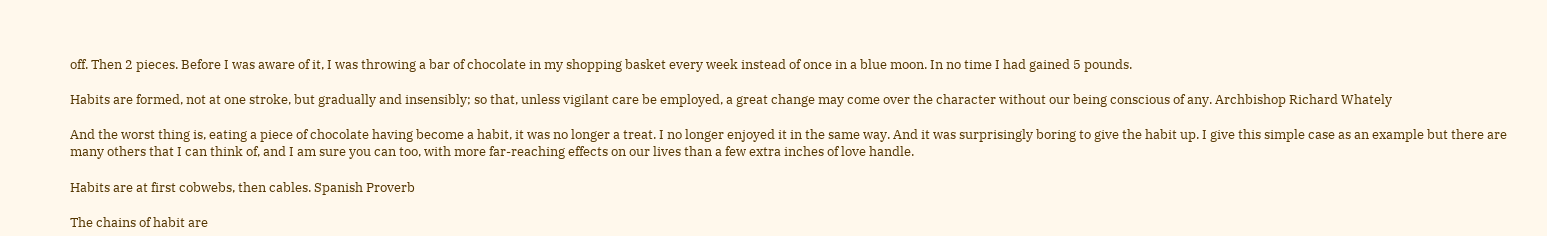off. Then 2 pieces. Before I was aware of it, I was throwing a bar of chocolate in my shopping basket every week instead of once in a blue moon. In no time I had gained 5 pounds.

Habits are formed, not at one stroke, but gradually and insensibly; so that, unless vigilant care be employed, a great change may come over the character without our being conscious of any. Archbishop Richard Whately

And the worst thing is, eating a piece of chocolate having become a habit, it was no longer a treat. I no longer enjoyed it in the same way. And it was surprisingly boring to give the habit up. I give this simple case as an example but there are many others that I can think of, and I am sure you can too, with more far-reaching effects on our lives than a few extra inches of love handle.

Habits are at first cobwebs, then cables. Spanish Proverb

The chains of habit are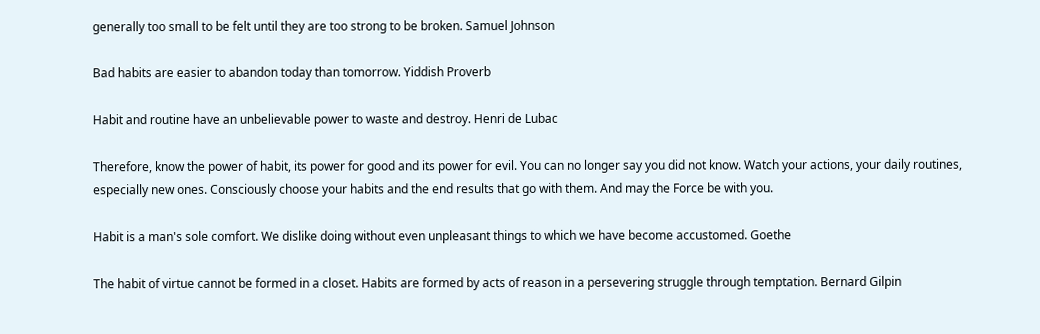generally too small to be felt until they are too strong to be broken. Samuel Johnson

Bad habits are easier to abandon today than tomorrow. Yiddish Proverb

Habit and routine have an unbelievable power to waste and destroy. Henri de Lubac

Therefore, know the power of habit, its power for good and its power for evil. You can no longer say you did not know. Watch your actions, your daily routines, especially new ones. Consciously choose your habits and the end results that go with them. And may the Force be with you.

Habit is a man's sole comfort. We dislike doing without even unpleasant things to which we have become accustomed. Goethe

The habit of virtue cannot be formed in a closet. Habits are formed by acts of reason in a persevering struggle through temptation. Bernard Gilpin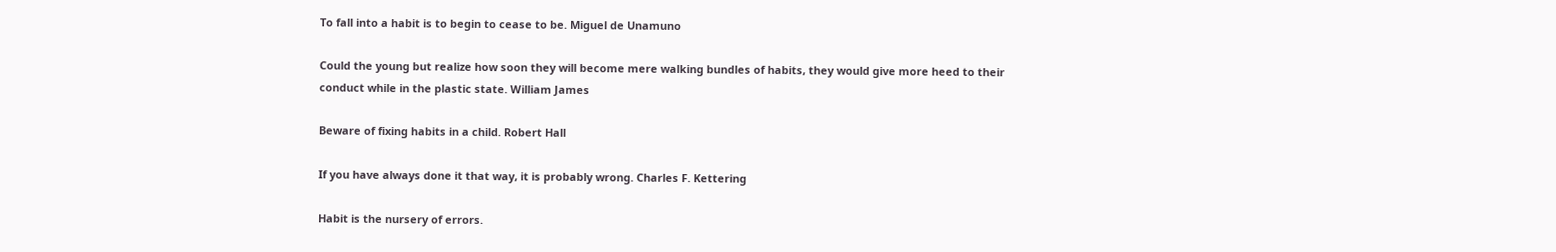To fall into a habit is to begin to cease to be. Miguel de Unamuno

Could the young but realize how soon they will become mere walking bundles of habits, they would give more heed to their conduct while in the plastic state. William James

Beware of fixing habits in a child. Robert Hall

If you have always done it that way, it is probably wrong. Charles F. Kettering

Habit is the nursery of errors.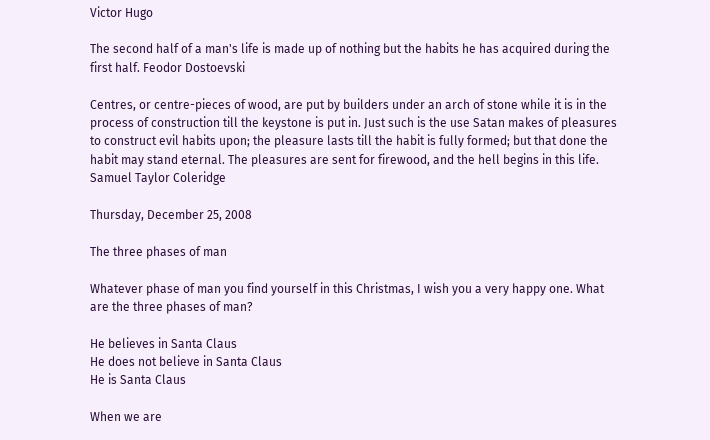Victor Hugo

The second half of a man's life is made up of nothing but the habits he has acquired during the first half. Feodor Dostoevski

Centres, or centre-pieces of wood, are put by builders under an arch of stone while it is in the process of construction till the keystone is put in. Just such is the use Satan makes of pleasures to construct evil habits upon; the pleasure lasts till the habit is fully formed; but that done the habit may stand eternal. The pleasures are sent for firewood, and the hell begins in this life. Samuel Taylor Coleridge

Thursday, December 25, 2008

The three phases of man

Whatever phase of man you find yourself in this Christmas, I wish you a very happy one. What are the three phases of man?

He believes in Santa Claus
He does not believe in Santa Claus
He is Santa Claus

When we are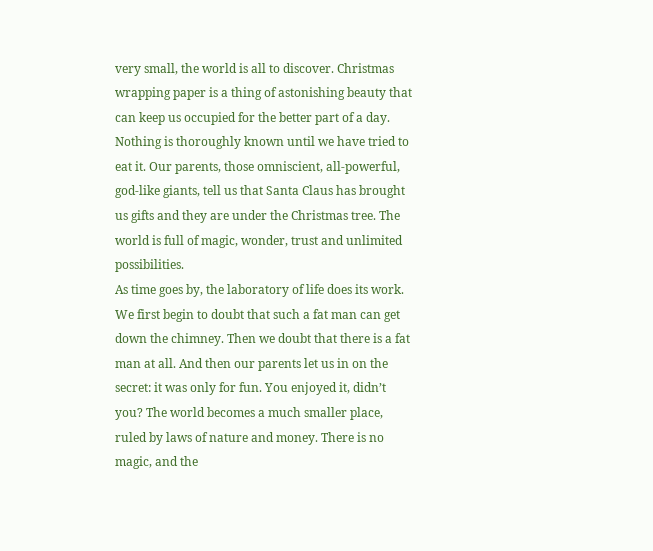very small, the world is all to discover. Christmas wrapping paper is a thing of astonishing beauty that can keep us occupied for the better part of a day. Nothing is thoroughly known until we have tried to eat it. Our parents, those omniscient, all-powerful, god-like giants, tell us that Santa Claus has brought us gifts and they are under the Christmas tree. The world is full of magic, wonder, trust and unlimited possibilities.
As time goes by, the laboratory of life does its work. We first begin to doubt that such a fat man can get down the chimney. Then we doubt that there is a fat man at all. And then our parents let us in on the secret: it was only for fun. You enjoyed it, didn’t you? The world becomes a much smaller place, ruled by laws of nature and money. There is no magic, and the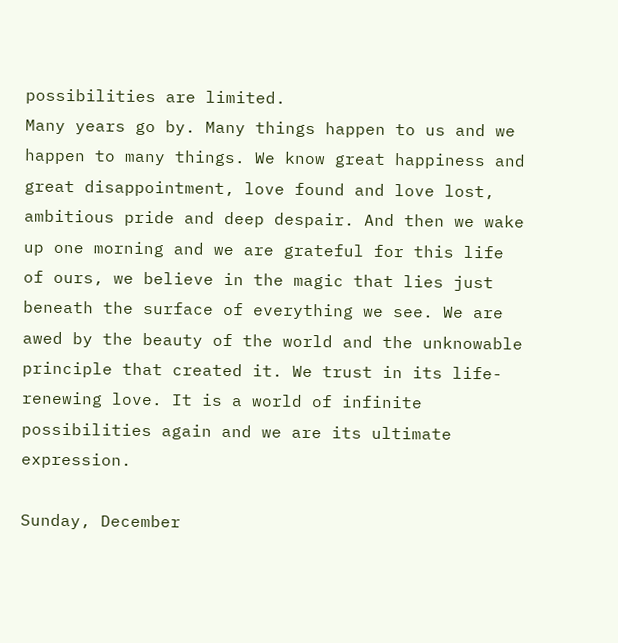possibilities are limited.
Many years go by. Many things happen to us and we happen to many things. We know great happiness and great disappointment, love found and love lost, ambitious pride and deep despair. And then we wake up one morning and we are grateful for this life of ours, we believe in the magic that lies just beneath the surface of everything we see. We are awed by the beauty of the world and the unknowable principle that created it. We trust in its life-renewing love. It is a world of infinite possibilities again and we are its ultimate expression.

Sunday, December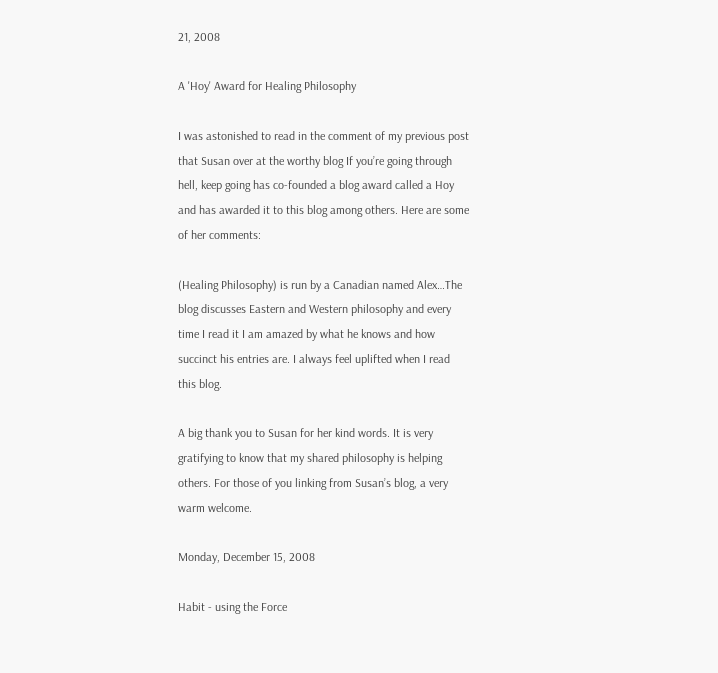21, 2008

A 'Hoy' Award for Healing Philosophy

I was astonished to read in the comment of my previous post that Susan over at the worthy blog If you’re going through hell, keep going has co-founded a blog award called a Hoy and has awarded it to this blog among others. Here are some of her comments:

(Healing Philosophy) is run by a Canadian named Alex…The blog discusses Eastern and Western philosophy and every time I read it I am amazed by what he knows and how succinct his entries are. I always feel uplifted when I read this blog.

A big thank you to Susan for her kind words. It is very gratifying to know that my shared philosophy is helping others. For those of you linking from Susan’s blog, a very warm welcome.

Monday, December 15, 2008

Habit - using the Force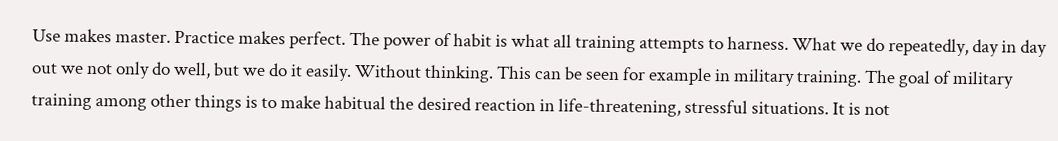Use makes master. Practice makes perfect. The power of habit is what all training attempts to harness. What we do repeatedly, day in day out we not only do well, but we do it easily. Without thinking. This can be seen for example in military training. The goal of military training among other things is to make habitual the desired reaction in life-threatening, stressful situations. It is not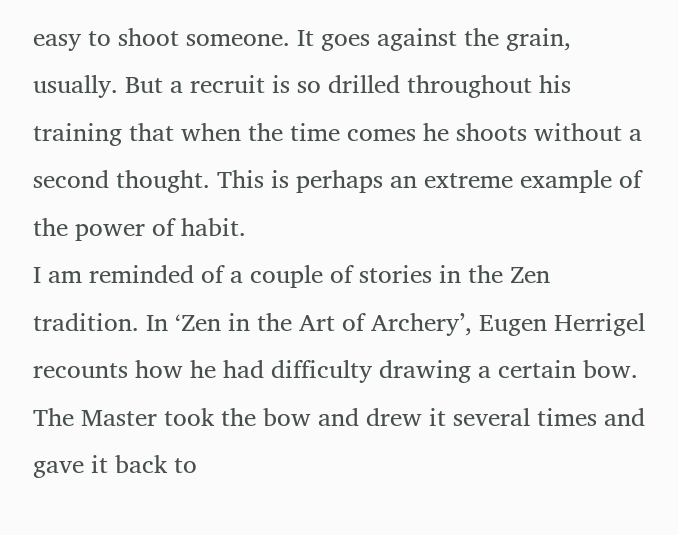easy to shoot someone. It goes against the grain, usually. But a recruit is so drilled throughout his training that when the time comes he shoots without a second thought. This is perhaps an extreme example of the power of habit.
I am reminded of a couple of stories in the Zen tradition. In ‘Zen in the Art of Archery’, Eugen Herrigel recounts how he had difficulty drawing a certain bow. The Master took the bow and drew it several times and gave it back to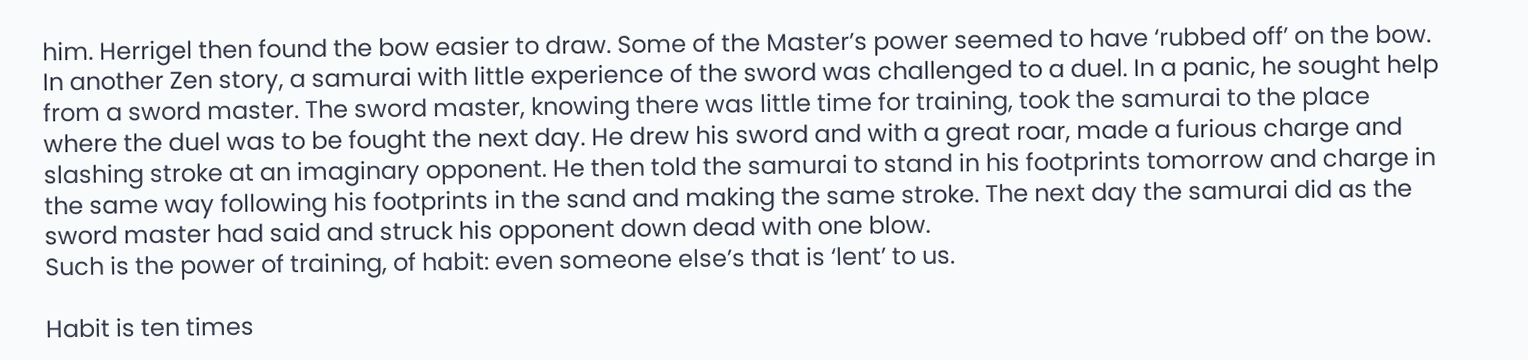him. Herrigel then found the bow easier to draw. Some of the Master’s power seemed to have ‘rubbed off’ on the bow.
In another Zen story, a samurai with little experience of the sword was challenged to a duel. In a panic, he sought help from a sword master. The sword master, knowing there was little time for training, took the samurai to the place where the duel was to be fought the next day. He drew his sword and with a great roar, made a furious charge and slashing stroke at an imaginary opponent. He then told the samurai to stand in his footprints tomorrow and charge in the same way following his footprints in the sand and making the same stroke. The next day the samurai did as the sword master had said and struck his opponent down dead with one blow.
Such is the power of training, of habit: even someone else’s that is ‘lent’ to us.

Habit is ten times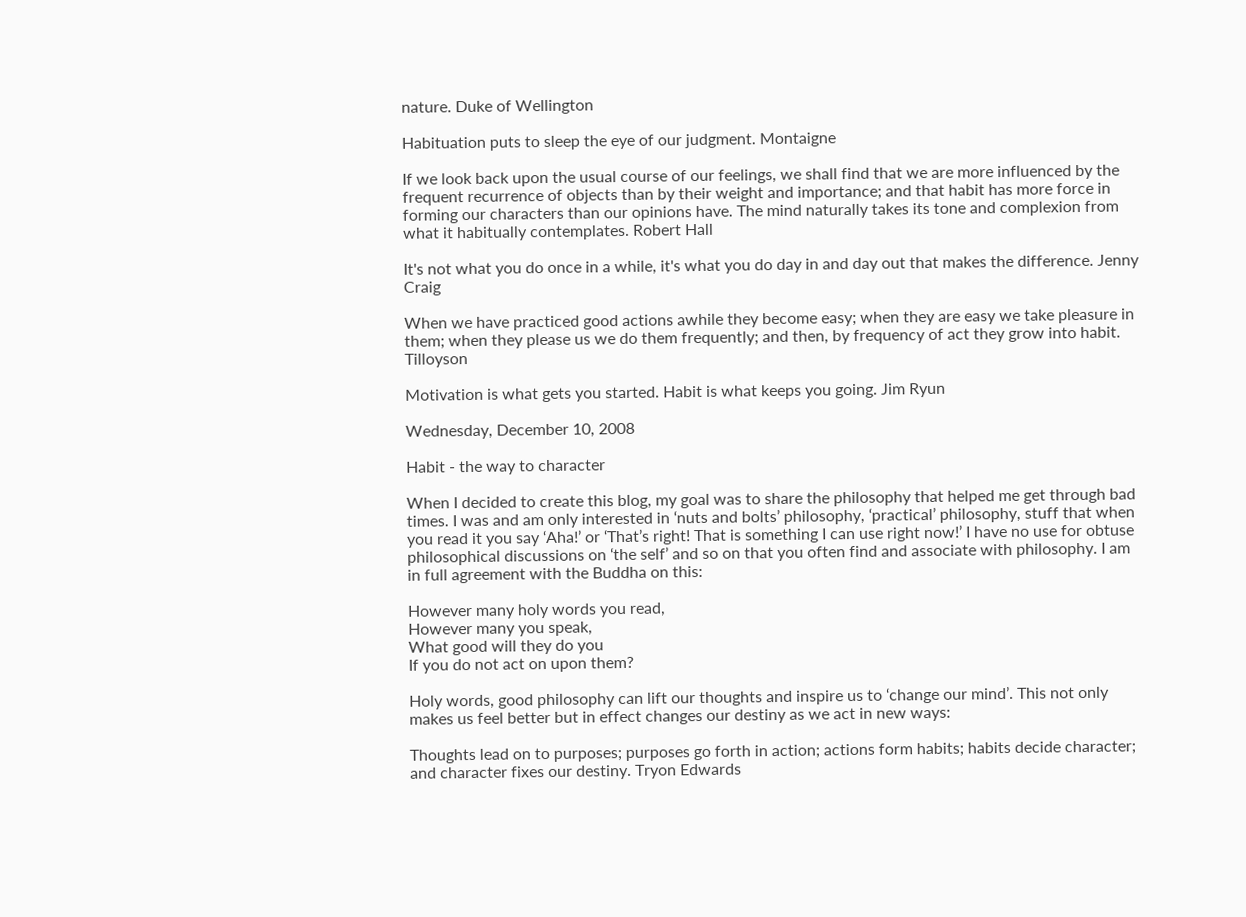nature. Duke of Wellington

Habituation puts to sleep the eye of our judgment. Montaigne

If we look back upon the usual course of our feelings, we shall find that we are more influenced by the frequent recurrence of objects than by their weight and importance; and that habit has more force in forming our characters than our opinions have. The mind naturally takes its tone and complexion from what it habitually contemplates. Robert Hall

It's not what you do once in a while, it's what you do day in and day out that makes the difference. Jenny Craig

When we have practiced good actions awhile they become easy; when they are easy we take pleasure in them; when they please us we do them frequently; and then, by frequency of act they grow into habit. Tilloyson

Motivation is what gets you started. Habit is what keeps you going. Jim Ryun

Wednesday, December 10, 2008

Habit - the way to character

When I decided to create this blog, my goal was to share the philosophy that helped me get through bad times. I was and am only interested in ‘nuts and bolts’ philosophy, ‘practical’ philosophy, stuff that when you read it you say ‘Aha!’ or ‘That’s right! That is something I can use right now!’ I have no use for obtuse philosophical discussions on ‘the self’ and so on that you often find and associate with philosophy. I am in full agreement with the Buddha on this:

However many holy words you read,
However many you speak,
What good will they do you
If you do not act on upon them?

Holy words, good philosophy can lift our thoughts and inspire us to ‘change our mind’. This not only makes us feel better but in effect changes our destiny as we act in new ways:

Thoughts lead on to purposes; purposes go forth in action; actions form habits; habits decide character; and character fixes our destiny. Tryon Edwards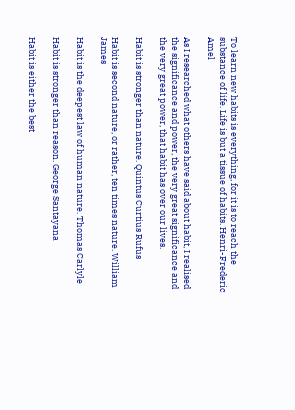To learn new habits is everything, for it is to reach the substance of life. Life is but a tissue of habits. Henri-Frederic Amel

As I researched what others have said about habit, I realised the significance and power, the very great significance and the very great power, that habit has over our lives.

Habit is stronger than nature. Quintus Curtius Rufus

Habit is second nature, or rather, ten times nature. William James

Habit is the deepest law of human nature. Thomas Carlyle

Habit is stronger than reason. George Santayana

Habit is either the best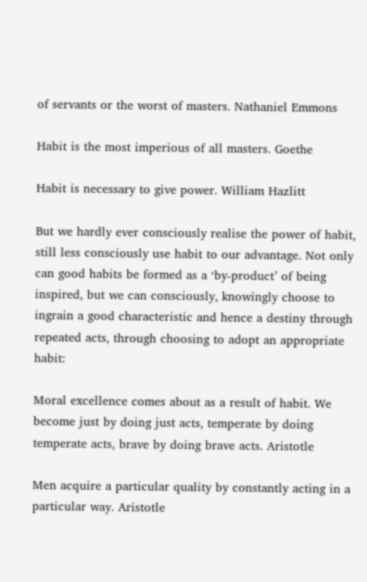of servants or the worst of masters. Nathaniel Emmons

Habit is the most imperious of all masters. Goethe

Habit is necessary to give power. William Hazlitt

But we hardly ever consciously realise the power of habit, still less consciously use habit to our advantage. Not only can good habits be formed as a ‘by-product’ of being inspired, but we can consciously, knowingly choose to ingrain a good characteristic and hence a destiny through repeated acts, through choosing to adopt an appropriate habit:

Moral excellence comes about as a result of habit. We become just by doing just acts, temperate by doing temperate acts, brave by doing brave acts. Aristotle

Men acquire a particular quality by constantly acting in a particular way. Aristotle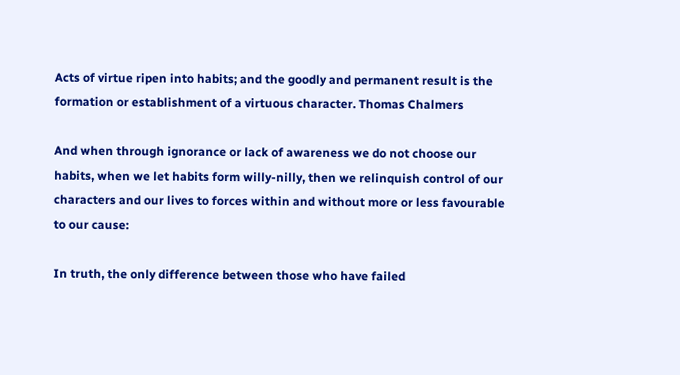Acts of virtue ripen into habits; and the goodly and permanent result is the formation or establishment of a virtuous character. Thomas Chalmers

And when through ignorance or lack of awareness we do not choose our habits, when we let habits form willy-nilly, then we relinquish control of our characters and our lives to forces within and without more or less favourable to our cause:

In truth, the only difference between those who have failed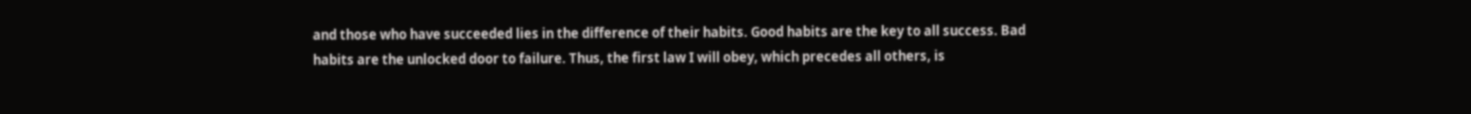and those who have succeeded lies in the difference of their habits. Good habits are the key to all success. Bad habits are the unlocked door to failure. Thus, the first law I will obey, which precedes all others, is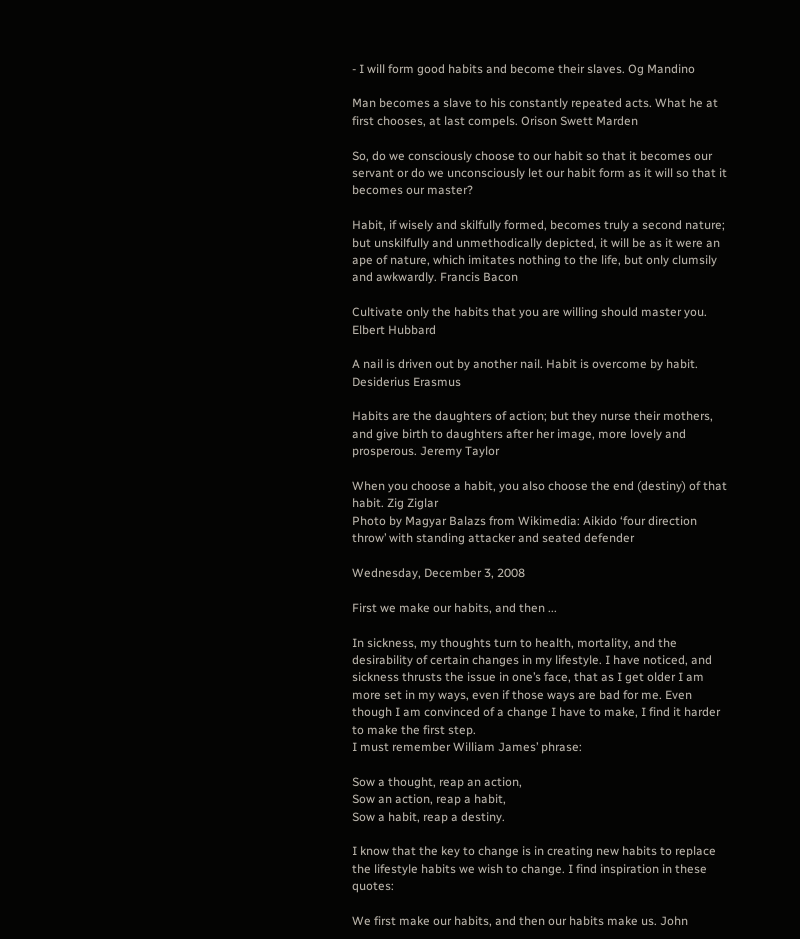- I will form good habits and become their slaves. Og Mandino

Man becomes a slave to his constantly repeated acts. What he at first chooses, at last compels. Orison Swett Marden

So, do we consciously choose to our habit so that it becomes our servant or do we unconsciously let our habit form as it will so that it becomes our master?

Habit, if wisely and skilfully formed, becomes truly a second nature; but unskilfully and unmethodically depicted, it will be as it were an ape of nature, which imitates nothing to the life, but only clumsily and awkwardly. Francis Bacon

Cultivate only the habits that you are willing should master you. Elbert Hubbard

A nail is driven out by another nail. Habit is overcome by habit. Desiderius Erasmus

Habits are the daughters of action; but they nurse their mothers, and give birth to daughters after her image, more lovely and prosperous. Jeremy Taylor

When you choose a habit, you also choose the end (destiny) of that habit. Zig Ziglar
Photo by Magyar Balazs from Wikimedia: Aikido ‘four direction throw’ with standing attacker and seated defender

Wednesday, December 3, 2008

First we make our habits, and then ...

In sickness, my thoughts turn to health, mortality, and the desirability of certain changes in my lifestyle. I have noticed, and sickness thrusts the issue in one’s face, that as I get older I am more set in my ways, even if those ways are bad for me. Even though I am convinced of a change I have to make, I find it harder to make the first step.
I must remember William James’ phrase:

Sow a thought, reap an action,
Sow an action, reap a habit,
Sow a habit, reap a destiny.

I know that the key to change is in creating new habits to replace the lifestyle habits we wish to change. I find inspiration in these quotes:

We first make our habits, and then our habits make us. John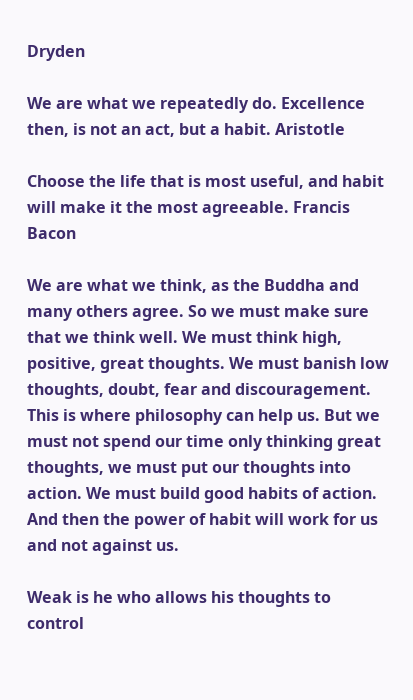Dryden

We are what we repeatedly do. Excellence then, is not an act, but a habit. Aristotle

Choose the life that is most useful, and habit will make it the most agreeable. Francis Bacon

We are what we think, as the Buddha and many others agree. So we must make sure that we think well. We must think high, positive, great thoughts. We must banish low thoughts, doubt, fear and discouragement. This is where philosophy can help us. But we must not spend our time only thinking great thoughts, we must put our thoughts into action. We must build good habits of action. And then the power of habit will work for us and not against us.

Weak is he who allows his thoughts to control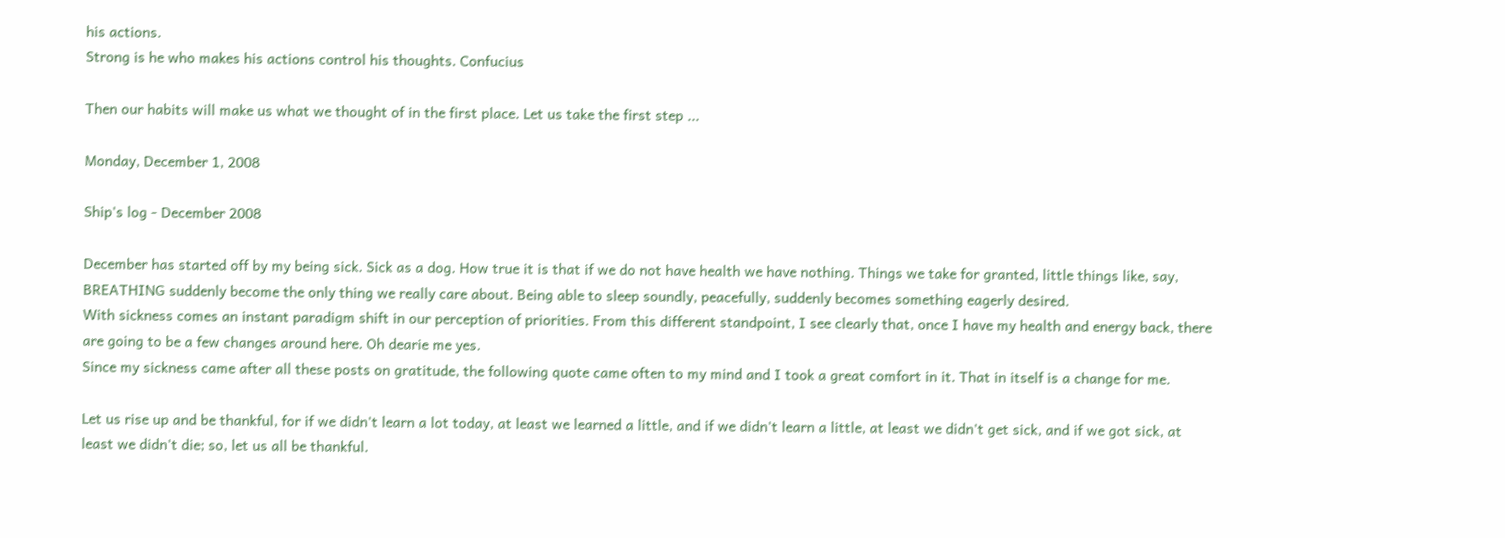his actions.
Strong is he who makes his actions control his thoughts. Confucius

Then our habits will make us what we thought of in the first place. Let us take the first step ...

Monday, December 1, 2008

Ship's log - December 2008

December has started off by my being sick. Sick as a dog. How true it is that if we do not have health we have nothing. Things we take for granted, little things like, say, BREATHING suddenly become the only thing we really care about. Being able to sleep soundly, peacefully, suddenly becomes something eagerly desired.
With sickness comes an instant paradigm shift in our perception of priorities. From this different standpoint, I see clearly that, once I have my health and energy back, there are going to be a few changes around here. Oh dearie me yes.
Since my sickness came after all these posts on gratitude, the following quote came often to my mind and I took a great comfort in it. That in itself is a change for me.

Let us rise up and be thankful, for if we didn't learn a lot today, at least we learned a little, and if we didn't learn a little, at least we didn't get sick, and if we got sick, at least we didn't die; so, let us all be thankful.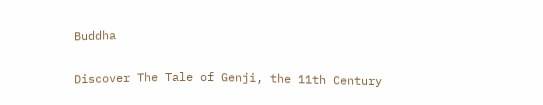Buddha

Discover The Tale of Genji, the 11th Century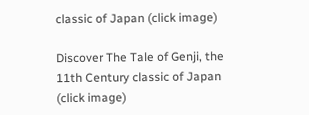classic of Japan (click image)

Discover The Tale of Genji, the 11th Century classic of Japan (click image)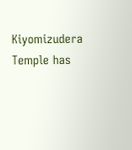Kiyomizudera Temple has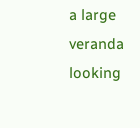a large veranda looking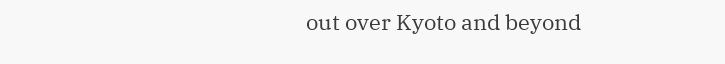out over Kyoto and beyond